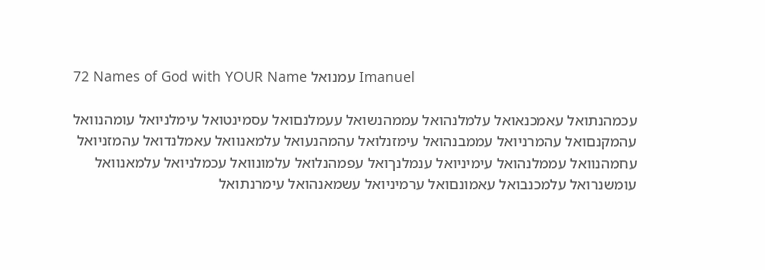72 Names of God with YOUR Name עמנואל Imanuel

עכמהנתואל עאמכנאואל עלמלנהואל עממהנשואל עעמלנםואל עסמינטואל עימלניואל עומהנוואל
עהמקנםואל עהמרניואל עממבנהואל עימזנלואל עהמהנעואל עלמאנוואל עאמלנדואל עהמזניואל
עחמהנוואל עממלנהואל עימיניואל ענמלנךואל עפמהנלואל עלמונוואל עכמלניואל עלמאנוואל
עומשנרואל עלמכנבואל עאמונםואל ערמיניואל עשמאנהואל עימרנתואל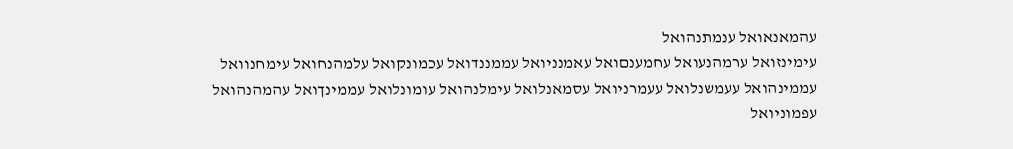עהמאנאואל ענמתנהואל
עימינזואל ערמהנעואל עחמענםואל עאמנניואל עממננדואל עכמונקואל עלמהנחואל עימחנוואל
עממינהואל עעמשנלואל עעמרניואל עסמאנלואל עימלנהואל עומונלואל עממינךואל עהמהנהואל
עפמוניואל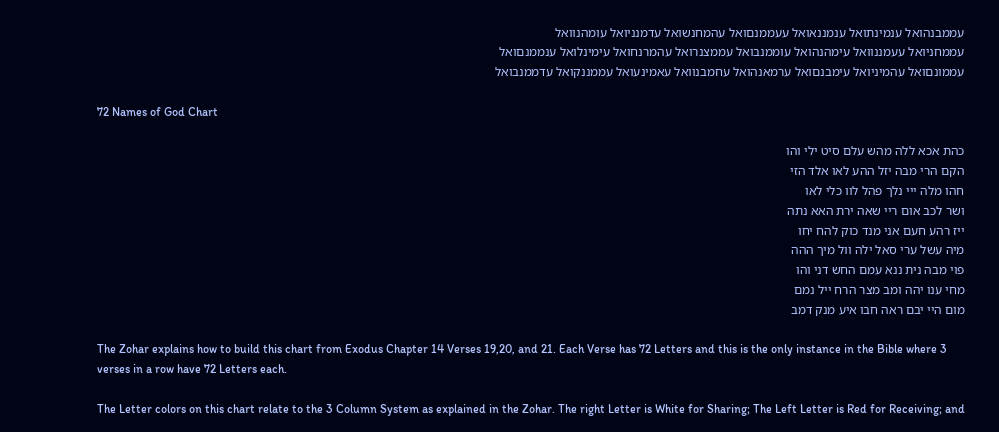עממבנהואל ענמינתואל ענמננאואל עעממנםואל עהמחנשואל עדמנניואל עומהנוואל
עממחניואל עעמננוואל עימהנהואל עוממנבואל עממצנרואל עהמרנחואל עימינלואל ענממנםואל
עממונםואל עהמיניואל עימבנםואל ערמאנהואל עחמבנוואל עאמינעואל עממננקואל עדממנבואל

72 Names of God Chart

כהת אכא ללה מהש עלם סיט ילי והו
הקם הרי מבה יזל ההע לאו אלד הזי
חהו מלה ייי נלך פהל לוו כלי לאו
ושר לכב אום ריי שאה ירת האא נתה
ייז רהע חעם אני מנד כוק להח יחו
מיה עשל ערי סאל ילה וול מיך ההה
פוי מבה נית ננא עמם החש דני והו
מחי ענו יהה ומב מצר הרח ייל נמם
מום היי יבם ראה חבו איע מנק דמב

The Zohar explains how to build this chart from Exodus Chapter 14 Verses 19,20, and 21. Each Verse has 72 Letters and this is the only instance in the Bible where 3 verses in a row have 72 Letters each.

The Letter colors on this chart relate to the 3 Column System as explained in the Zohar. The right Letter is White for Sharing; The Left Letter is Red for Receiving; and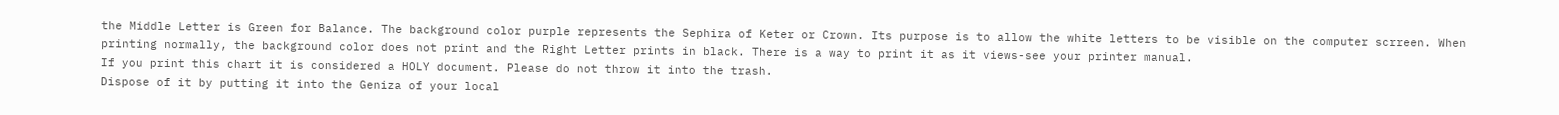the Middle Letter is Green for Balance. The background color purple represents the Sephira of Keter or Crown. Its purpose is to allow the white letters to be visible on the computer scrreen. When printing normally, the background color does not print and the Right Letter prints in black. There is a way to print it as it views-see your printer manual.
If you print this chart it is considered a HOLY document. Please do not throw it into the trash.
Dispose of it by putting it into the Geniza of your local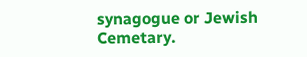synagogue or Jewish Cemetary.